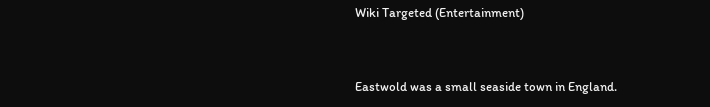Wiki Targeted (Entertainment)


Eastwold was a small seaside town in England.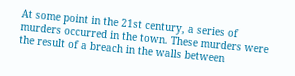At some point in the 21st century, a series of murders occurred in the town. These murders were the result of a breach in the walls between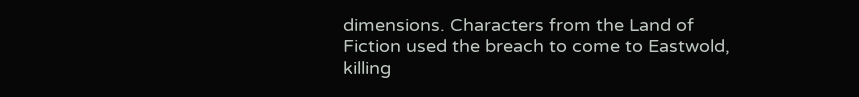dimensions. Characters from the Land of Fiction used the breach to come to Eastwold, killing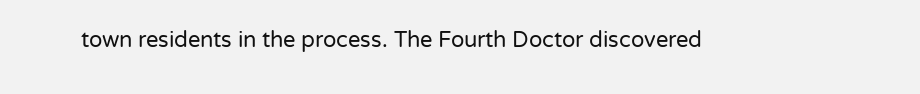town residents in the process. The Fourth Doctor discovered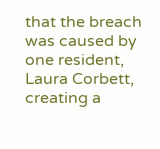that the breach was caused by one resident, Laura Corbett, creating a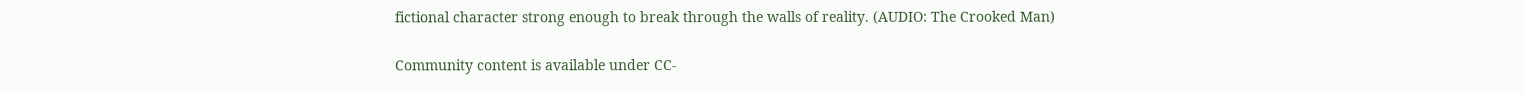fictional character strong enough to break through the walls of reality. (AUDIO: The Crooked Man)

Community content is available under CC-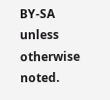BY-SA unless otherwise noted.